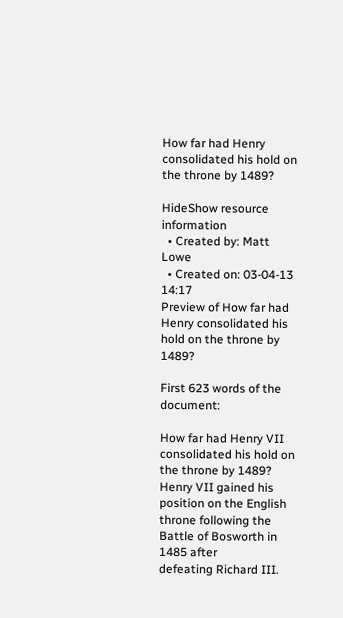How far had Henry consolidated his hold on the throne by 1489?

HideShow resource information
  • Created by: Matt Lowe
  • Created on: 03-04-13 14:17
Preview of How far had Henry consolidated his hold on the throne by 1489?

First 623 words of the document:

How far had Henry VII consolidated his hold on the throne by 1489?
Henry VII gained his position on the English throne following the Battle of Bosworth in 1485 after
defeating Richard III.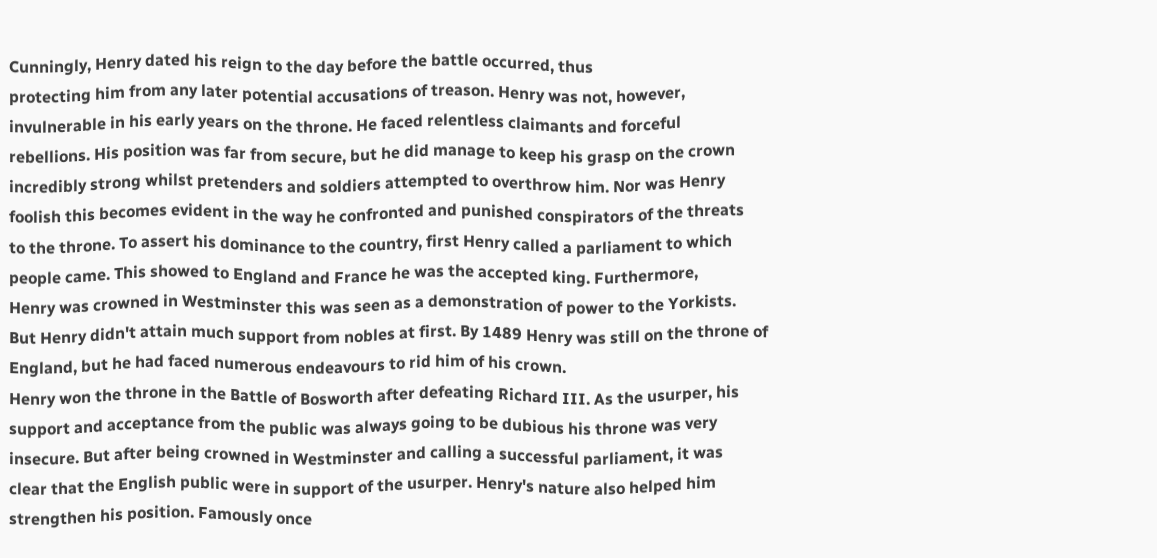Cunningly, Henry dated his reign to the day before the battle occurred, thus
protecting him from any later potential accusations of treason. Henry was not, however,
invulnerable in his early years on the throne. He faced relentless claimants and forceful
rebellions. His position was far from secure, but he did manage to keep his grasp on the crown
incredibly strong whilst pretenders and soldiers attempted to overthrow him. Nor was Henry
foolish this becomes evident in the way he confronted and punished conspirators of the threats
to the throne. To assert his dominance to the country, first Henry called a parliament to which
people came. This showed to England and France he was the accepted king. Furthermore,
Henry was crowned in Westminster this was seen as a demonstration of power to the Yorkists.
But Henry didn't attain much support from nobles at first. By 1489 Henry was still on the throne of
England, but he had faced numerous endeavours to rid him of his crown.
Henry won the throne in the Battle of Bosworth after defeating Richard III. As the usurper, his
support and acceptance from the public was always going to be dubious his throne was very
insecure. But after being crowned in Westminster and calling a successful parliament, it was
clear that the English public were in support of the usurper. Henry's nature also helped him
strengthen his position. Famously once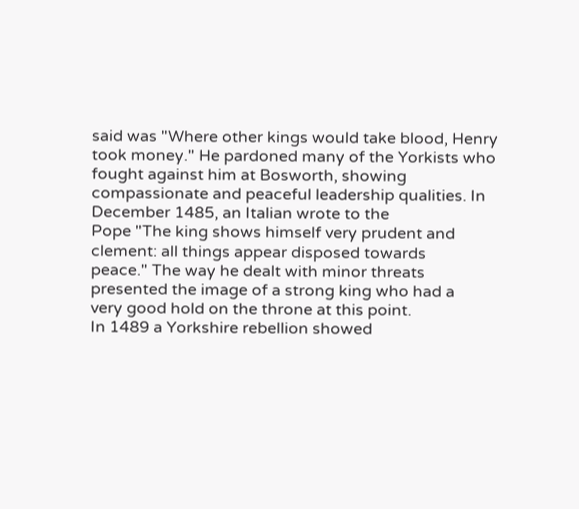said was "Where other kings would take blood, Henry
took money." He pardoned many of the Yorkists who fought against him at Bosworth, showing
compassionate and peaceful leadership qualities. In December 1485, an Italian wrote to the
Pope "The king shows himself very prudent and clement: all things appear disposed towards
peace." The way he dealt with minor threats presented the image of a strong king who had a
very good hold on the throne at this point.
In 1489 a Yorkshire rebellion showed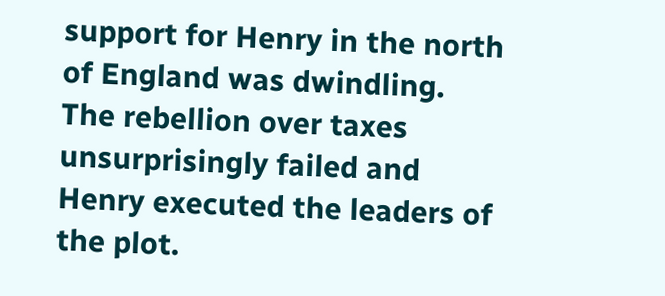support for Henry in the north of England was dwindling.
The rebellion over taxes unsurprisingly failed and Henry executed the leaders of the plot.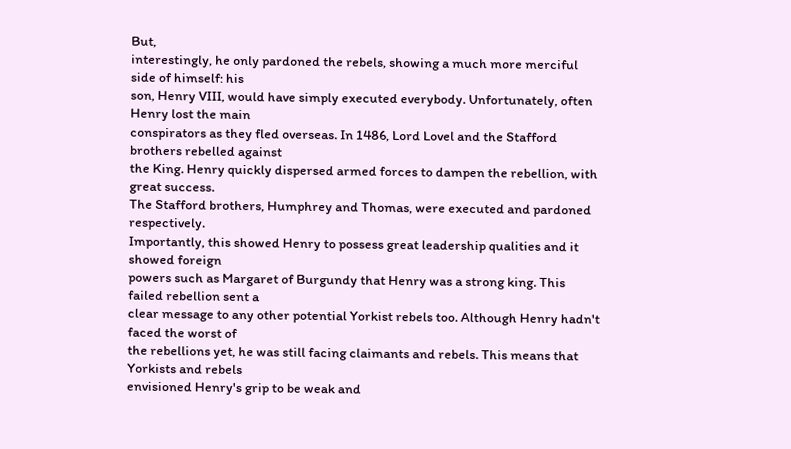But,
interestingly, he only pardoned the rebels, showing a much more merciful side of himself: his
son, Henry VIII, would have simply executed everybody. Unfortunately, often Henry lost the main
conspirators as they fled overseas. In 1486, Lord Lovel and the Stafford brothers rebelled against
the King. Henry quickly dispersed armed forces to dampen the rebellion, with great success.
The Stafford brothers, Humphrey and Thomas, were executed and pardoned respectively.
Importantly, this showed Henry to possess great leadership qualities and it showed foreign
powers such as Margaret of Burgundy that Henry was a strong king. This failed rebellion sent a
clear message to any other potential Yorkist rebels too. Although Henry hadn't faced the worst of
the rebellions yet, he was still facing claimants and rebels. This means that Yorkists and rebels
envisioned Henry's grip to be weak and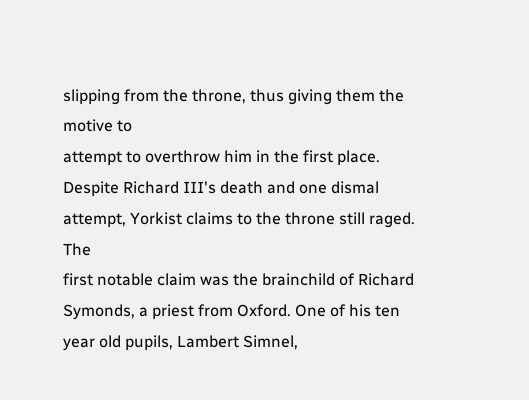slipping from the throne, thus giving them the motive to
attempt to overthrow him in the first place.
Despite Richard III's death and one dismal attempt, Yorkist claims to the throne still raged. The
first notable claim was the brainchild of Richard Symonds, a priest from Oxford. One of his ten
year old pupils, Lambert Simnel,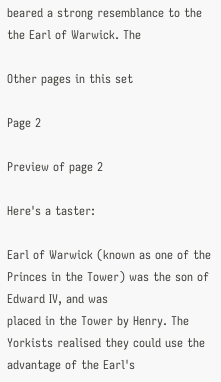beared a strong resemblance to the the Earl of Warwick. The

Other pages in this set

Page 2

Preview of page 2

Here's a taster:

Earl of Warwick (known as one of the Princes in the Tower) was the son of Edward IV, and was
placed in the Tower by Henry. The Yorkists realised they could use the advantage of the Earl's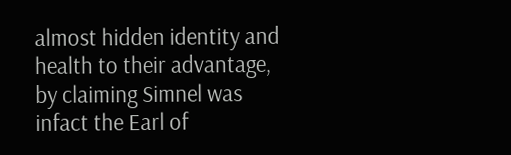almost hidden identity and health to their advantage, by claiming Simnel was infact the Earl of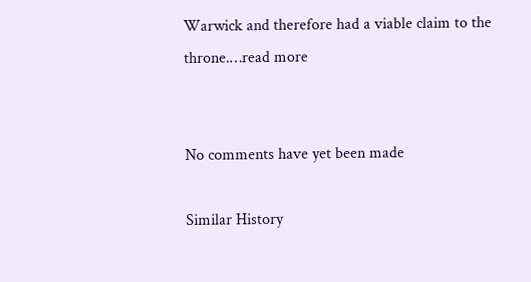Warwick and therefore had a viable claim to the throne.…read more


No comments have yet been made

Similar History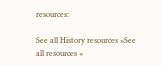resources:

See all History resources »See all resources »